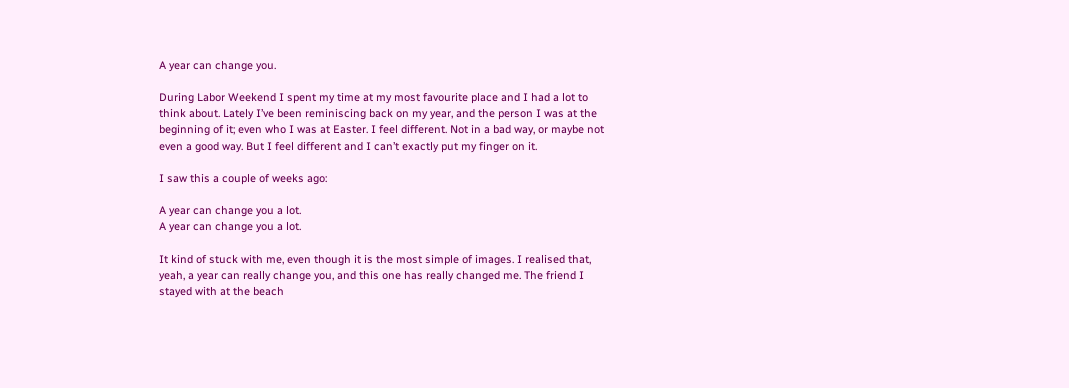A year can change you.

During Labor Weekend I spent my time at my most favourite place and I had a lot to think about. Lately I’ve been reminiscing back on my year, and the person I was at the beginning of it; even who I was at Easter. I feel different. Not in a bad way, or maybe not even a good way. But I feel different and I can’t exactly put my finger on it.

I saw this a couple of weeks ago:

A year can change you a lot.
A year can change you a lot.

It kind of stuck with me, even though it is the most simple of images. I realised that, yeah, a year can really change you, and this one has really changed me. The friend I stayed with at the beach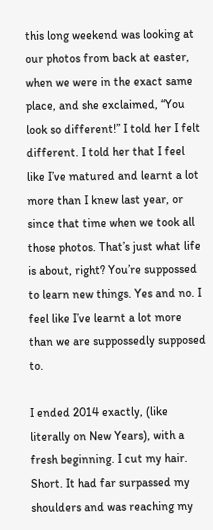this long weekend was looking at our photos from back at easter, when we were in the exact same place, and she exclaimed, “You look so different!” I told her I felt different. I told her that I feel like I’ve matured and learnt a lot more than I knew last year, or since that time when we took all those photos. That’s just what life is about, right? You’re suppossed to learn new things. Yes and no. I feel like I’ve learnt a lot more than we are suppossedly supposed to.

I ended 2014 exactly, (like literally on New Years), with a fresh beginning. I cut my hair. Short. It had far surpassed my shoulders and was reaching my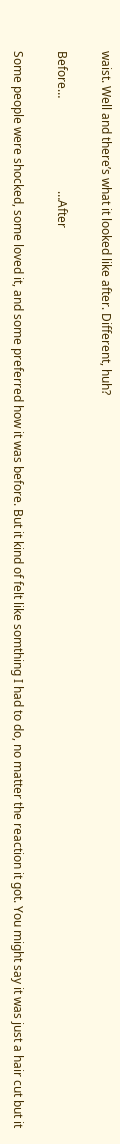waist. Well and there’s what it looked like after. Different, huh?

Before…                               …After

Some people were shocked, some loved it, and some preferred how it was before. But it kind of felt like somthing I had to do, no matter the reaction it got. You might say it was just a hair cut but it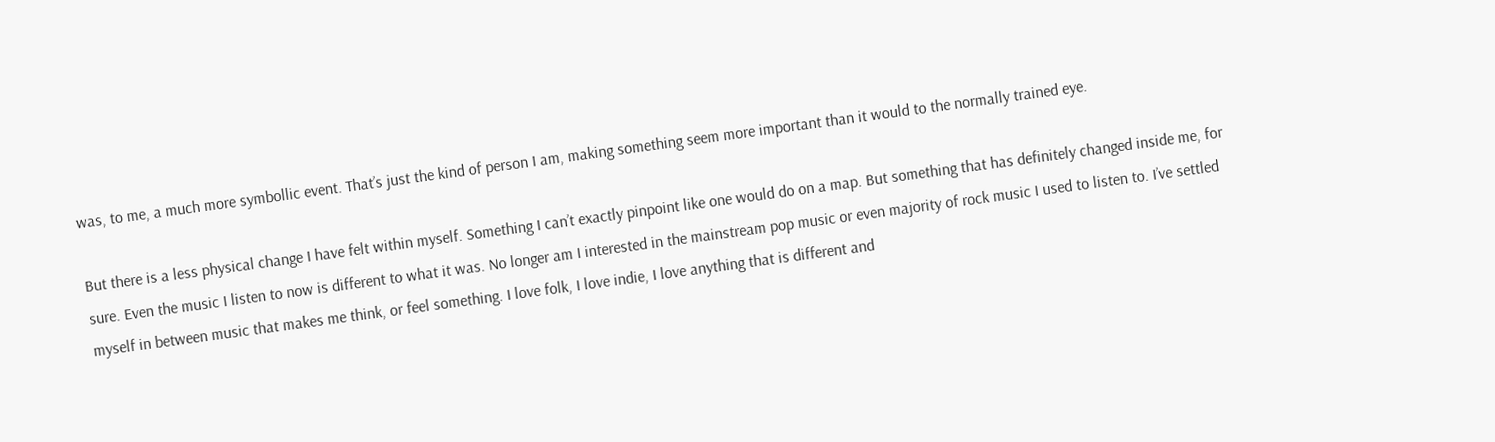was, to me, a much more symbollic event. That’s just the kind of person I am, making something seem more important than it would to the normally trained eye.

But there is a less physical change I have felt within myself. Something I can’t exactly pinpoint like one would do on a map. But something that has definitely changed inside me, for sure. Even the music I listen to now is different to what it was. No longer am I interested in the mainstream pop music or even majority of rock music I used to listen to. I’ve settled myself in between music that makes me think, or feel something. I love folk, I love indie, I love anything that is different and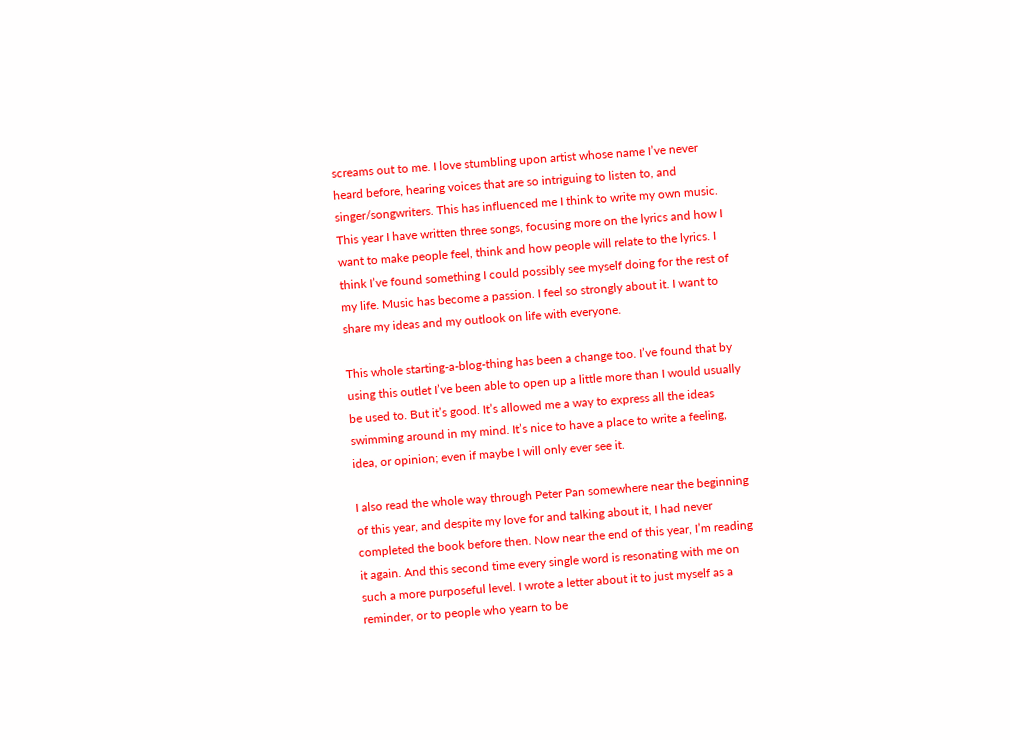screams out to me. I love stumbling upon artist whose name I’ve never heard before, hearing voices that are so intriguing to listen to, and singer/songwriters. This has influenced me I think to write my own music. This year I have written three songs, focusing more on the lyrics and how I want to make people feel, think and how people will relate to the lyrics. I think I’ve found something I could possibly see myself doing for the rest of my life. Music has become a passion. I feel so strongly about it. I want to share my ideas and my outlook on life with everyone.

This whole starting-a-blog-thing has been a change too. I’ve found that by using this outlet I’ve been able to open up a little more than I would usually be used to. But it’s good. It’s allowed me a way to express all the ideas swimming around in my mind. It’s nice to have a place to write a feeling, idea, or opinion; even if maybe I will only ever see it.

I also read the whole way through Peter Pan somewhere near the beginning of this year, and despite my love for and talking about it, I had never completed the book before then. Now near the end of this year, I’m reading it again. And this second time every single word is resonating with me on such a more purposeful level. I wrote a letter about it to just myself as a reminder, or to people who yearn to be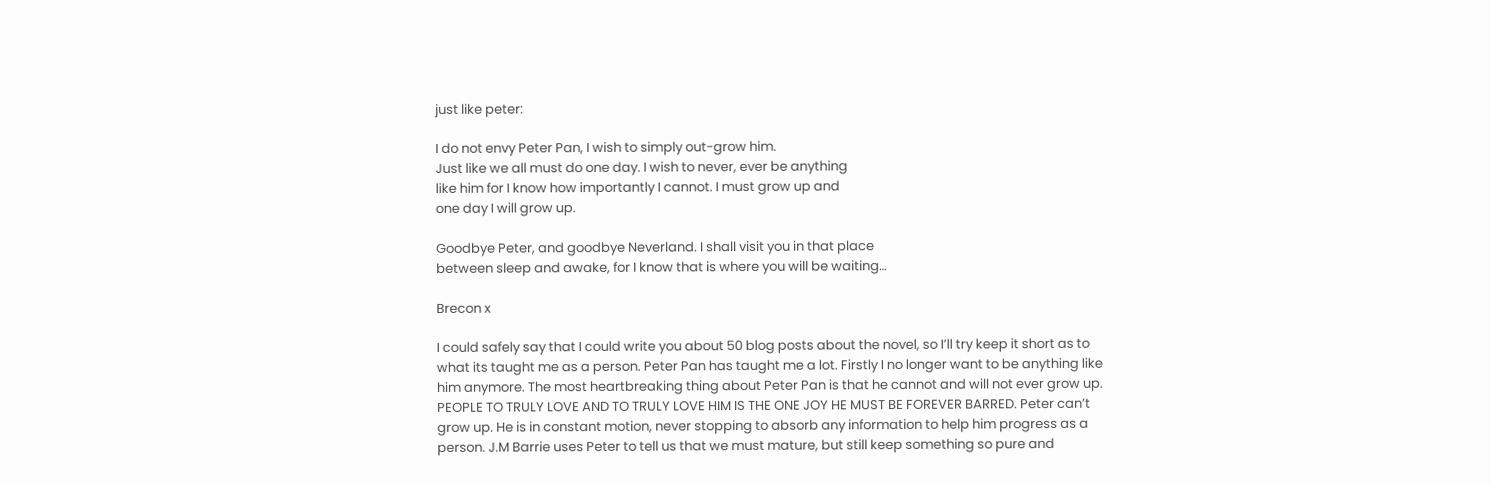just like peter:

I do not envy Peter Pan, I wish to simply out-grow him.
Just like we all must do one day. I wish to never, ever be anything
like him for I know how importantly I cannot. I must grow up and
one day I will grow up.

Goodbye Peter, and goodbye Neverland. I shall visit you in that place
between sleep and awake, for I know that is where you will be waiting…

Brecon x

I could safely say that I could write you about 50 blog posts about the novel, so I’ll try keep it short as to what its taught me as a person. Peter Pan has taught me a lot. Firstly I no longer want to be anything like him anymore. The most heartbreaking thing about Peter Pan is that he cannot and will not ever grow up. PEOPLE TO TRULY LOVE AND TO TRULY LOVE HIM IS THE ONE JOY HE MUST BE FOREVER BARRED. Peter can’t grow up. He is in constant motion, never stopping to absorb any information to help him progress as a person. J.M Barrie uses Peter to tell us that we must mature, but still keep something so pure and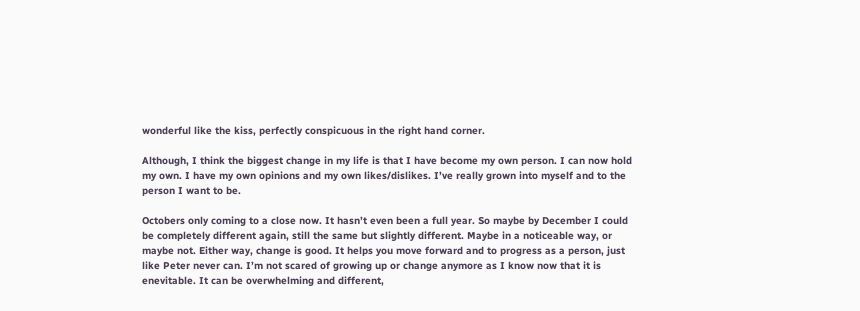wonderful like the kiss, perfectly conspicuous in the right hand corner.

Although, I think the biggest change in my life is that I have become my own person. I can now hold my own. I have my own opinions and my own likes/dislikes. I’ve really grown into myself and to the person I want to be.

Octobers only coming to a close now. It hasn’t even been a full year. So maybe by December I could be completely different again, still the same but slightly different. Maybe in a noticeable way, or maybe not. Either way, change is good. It helps you move forward and to progress as a person, just like Peter never can. I’m not scared of growing up or change anymore as I know now that it is enevitable. It can be overwhelming and different,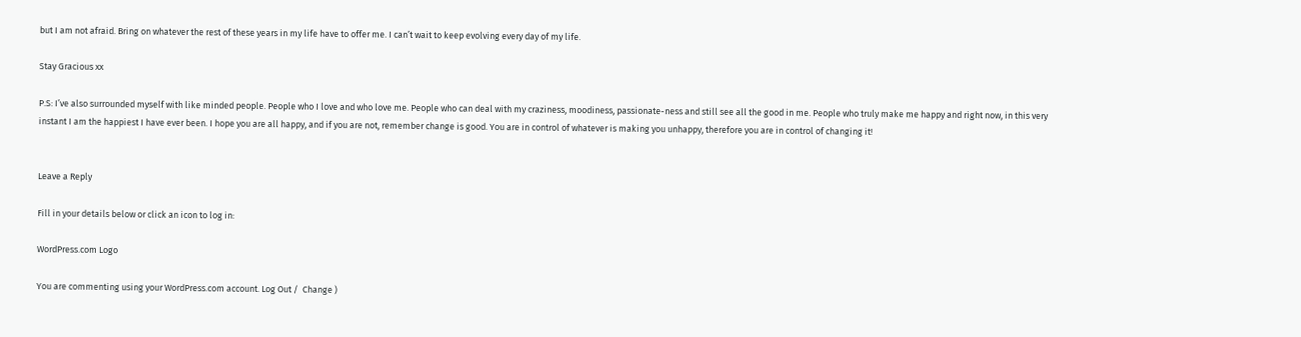but I am not afraid. Bring on whatever the rest of these years in my life have to offer me. I can’t wait to keep evolving every day of my life.

Stay Gracious xx

P.S: I’ve also surrounded myself with like minded people. People who I love and who love me. People who can deal with my craziness, moodiness, passionate-ness and still see all the good in me. People who truly make me happy and right now, in this very instant I am the happiest I have ever been. I hope you are all happy, and if you are not, remember change is good. You are in control of whatever is making you unhappy, therefore you are in control of changing it!


Leave a Reply

Fill in your details below or click an icon to log in:

WordPress.com Logo

You are commenting using your WordPress.com account. Log Out /  Change )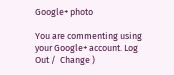Google+ photo

You are commenting using your Google+ account. Log Out /  Change )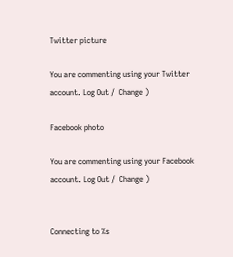Twitter picture

You are commenting using your Twitter account. Log Out /  Change )

Facebook photo

You are commenting using your Facebook account. Log Out /  Change )


Connecting to %s